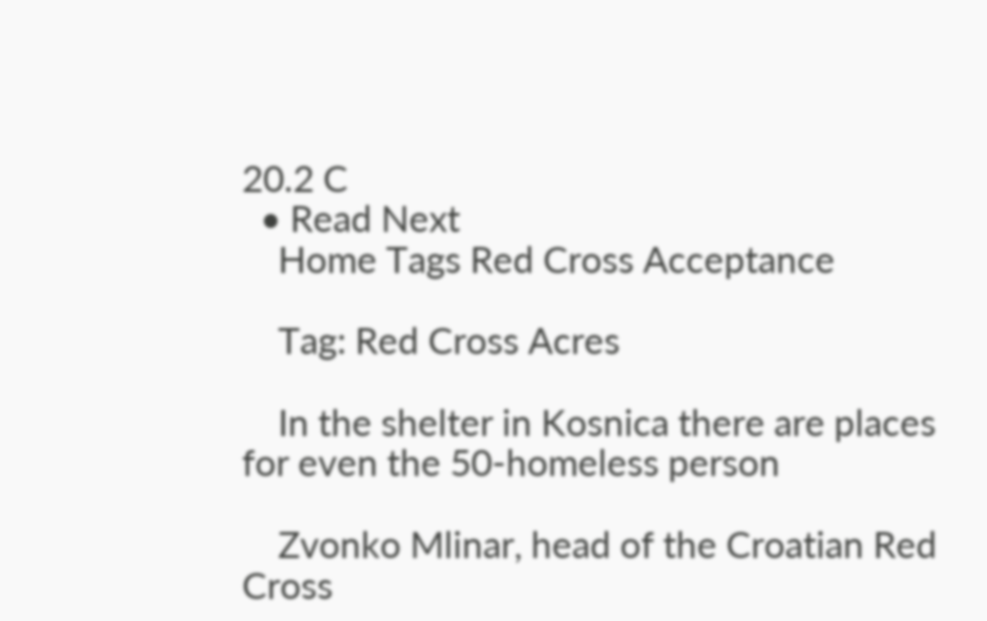20.2 C
  • Read Next
    Home Tags Red Cross Acceptance

    Tag: Red Cross Acres

    In the shelter in Kosnica there are places for even the 50-homeless person

    Zvonko Mlinar, head of the Croatian Red Cross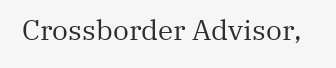Crossborder Advisor,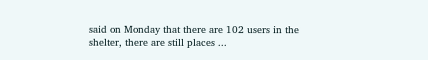said on Monday that there are 102 users in the shelter, there are still places ...